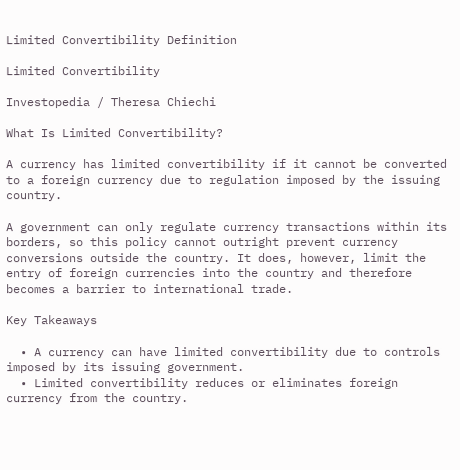Limited Convertibility Definition

Limited Convertibility

Investopedia / Theresa Chiechi

What Is Limited Convertibility?

A currency has limited convertibility if it cannot be converted to a foreign currency due to regulation imposed by the issuing country.

A government can only regulate currency transactions within its borders, so this policy cannot outright prevent currency conversions outside the country. It does, however, limit the entry of foreign currencies into the country and therefore becomes a barrier to international trade.

Key Takeaways

  • A currency can have limited convertibility due to controls imposed by its issuing government.
  • Limited convertibility reduces or eliminates foreign currency from the country.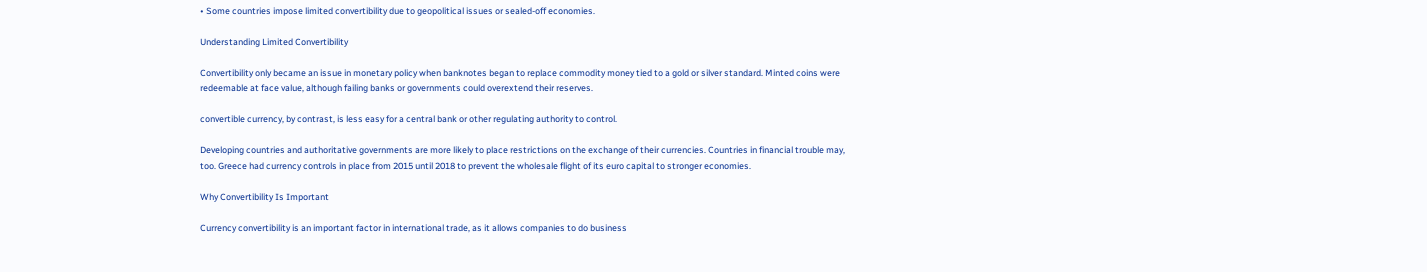• Some countries impose limited convertibility due to geopolitical issues or sealed-off economies.

Understanding Limited Convertibility

Convertibility only became an issue in monetary policy when banknotes began to replace commodity money tied to a gold or silver standard. Minted coins were redeemable at face value, although failing banks or governments could overextend their reserves.

convertible currency, by contrast, is less easy for a central bank or other regulating authority to control.

Developing countries and authoritative governments are more likely to place restrictions on the exchange of their currencies. Countries in financial trouble may, too. Greece had currency controls in place from 2015 until 2018 to prevent the wholesale flight of its euro capital to stronger economies.

Why Convertibility Is Important

Currency convertibility is an important factor in international trade, as it allows companies to do business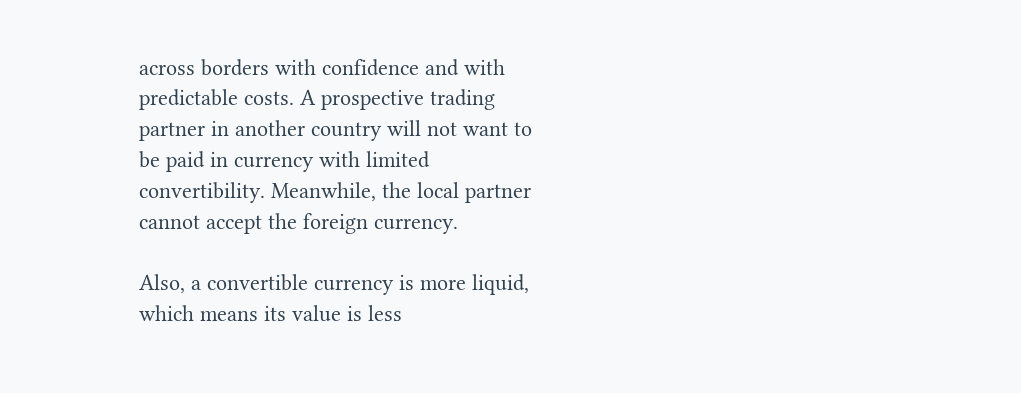across borders with confidence and with predictable costs. A prospective trading partner in another country will not want to be paid in currency with limited convertibility. Meanwhile, the local partner cannot accept the foreign currency.

Also, a convertible currency is more liquid, which means its value is less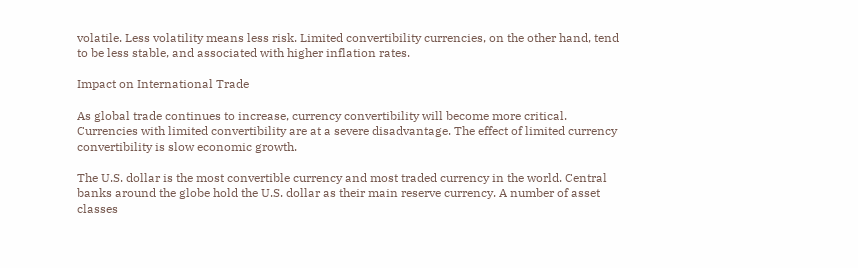volatile. Less volatility means less risk. Limited convertibility currencies, on the other hand, tend to be less stable, and associated with higher inflation rates.

Impact on International Trade

As global trade continues to increase, currency convertibility will become more critical. Currencies with limited convertibility are at a severe disadvantage. The effect of limited currency convertibility is slow economic growth.

The U.S. dollar is the most convertible currency and most traded currency in the world. Central banks around the globe hold the U.S. dollar as their main reserve currency. A number of asset classes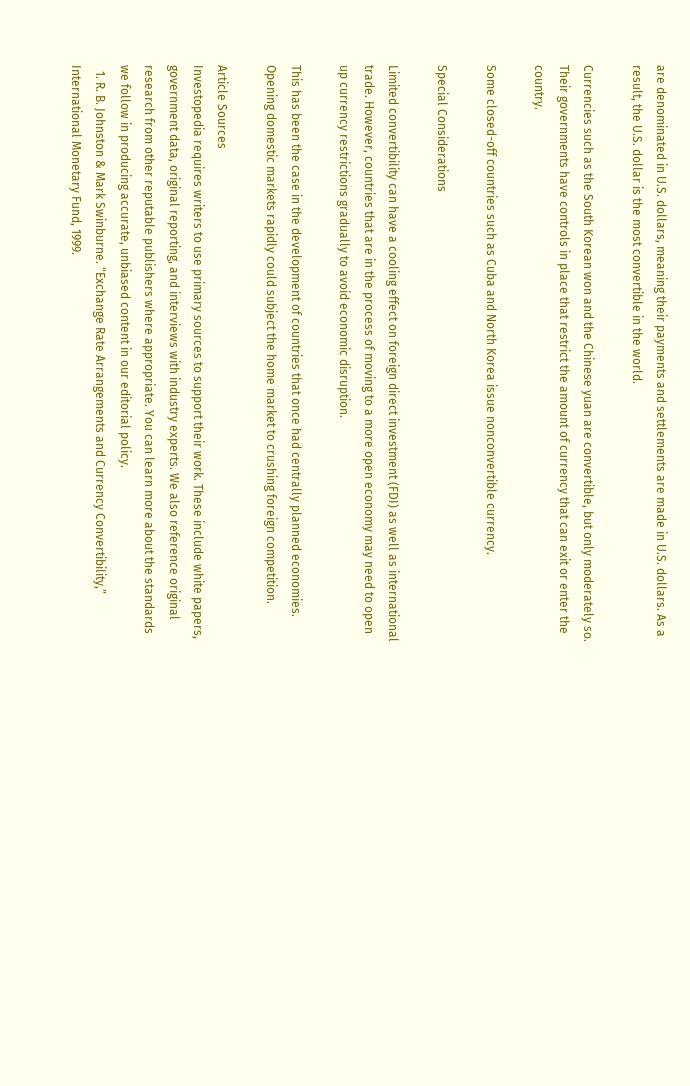are denominated in U.S. dollars, meaning their payments and settlements are made in U.S. dollars. As a result, the U.S. dollar is the most convertible in the world.

Currencies such as the South Korean won and the Chinese yuan are convertible, but only moderately so. Their governments have controls in place that restrict the amount of currency that can exit or enter the country.

Some closed-off countries such as Cuba and North Korea issue nonconvertible currency.

Special Considerations

Limited convertibility can have a cooling effect on foreign direct investment (FDI) as well as international trade. However, countries that are in the process of moving to a more open economy may need to open up currency restrictions gradually to avoid economic disruption.

This has been the case in the development of countries that once had centrally planned economies. Opening domestic markets rapidly could subject the home market to crushing foreign competition.

Article Sources
Investopedia requires writers to use primary sources to support their work. These include white papers, government data, original reporting, and interviews with industry experts. We also reference original research from other reputable publishers where appropriate. You can learn more about the standards we follow in producing accurate, unbiased content in our editorial policy.
  1. R. B. Johnston & Mark Swinburne. “Exchange Rate Arrangements and Currency Convertibility,” International Monetary Fund, 1999.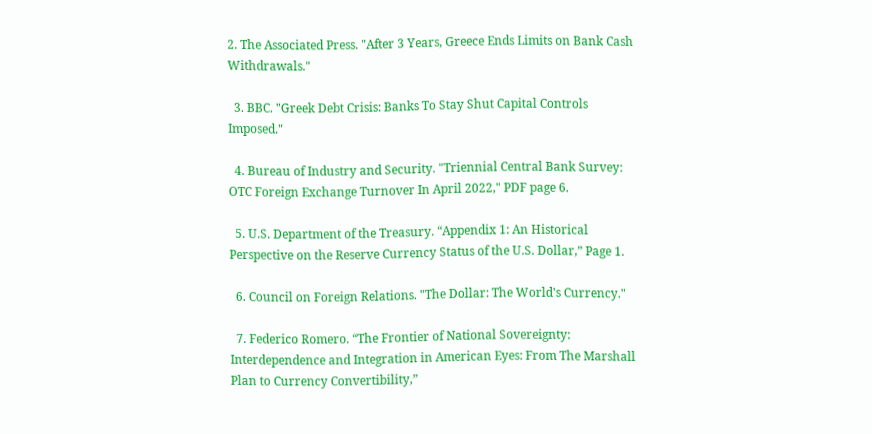2. The Associated Press. "After 3 Years, Greece Ends Limits on Bank Cash Withdrawals."

  3. BBC. "Greek Debt Crisis: Banks To Stay Shut Capital Controls Imposed."

  4. Bureau of Industry and Security. "Triennial Central Bank Survey: OTC Foreign Exchange Turnover In April 2022," PDF page 6.

  5. U.S. Department of the Treasury. “Appendix 1: An Historical Perspective on the Reserve Currency Status of the U.S. Dollar,” Page 1.

  6. Council on Foreign Relations. "The Dollar: The World's Currency."

  7. Federico Romero. “The Frontier of National Sovereignty: Interdependence and Integration in American Eyes: From The Marshall Plan to Currency Convertibility,”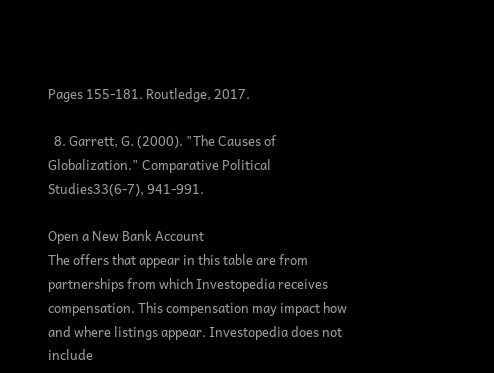Pages 155-181. Routledge, 2017.

  8. Garrett, G. (2000). "The Causes of Globalization." Comparative Political Studies33(6-7), 941-991.

Open a New Bank Account
The offers that appear in this table are from partnerships from which Investopedia receives compensation. This compensation may impact how and where listings appear. Investopedia does not include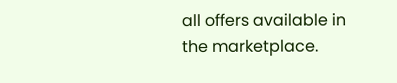all offers available in the marketplace.